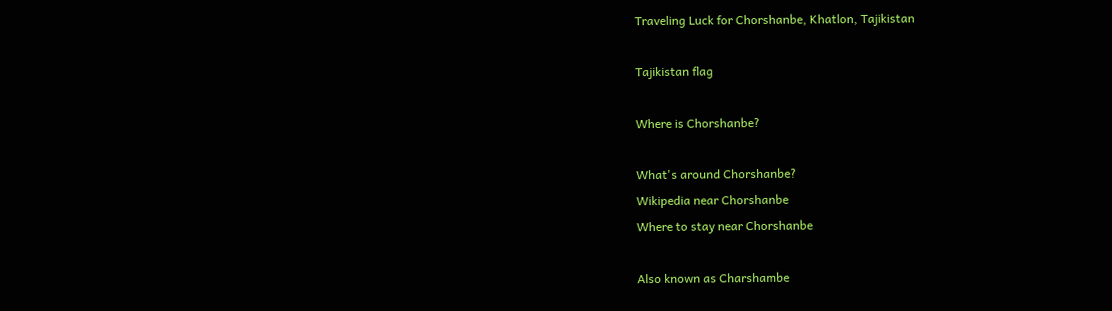Traveling Luck for Chorshanbe, Khatlon, Tajikistan

Tajikistan flag

Where is Chorshanbe?

What's around Chorshanbe?
Wikipedia near Chorshanbe
Where to stay near Chorshanbe

Also known as Charshambe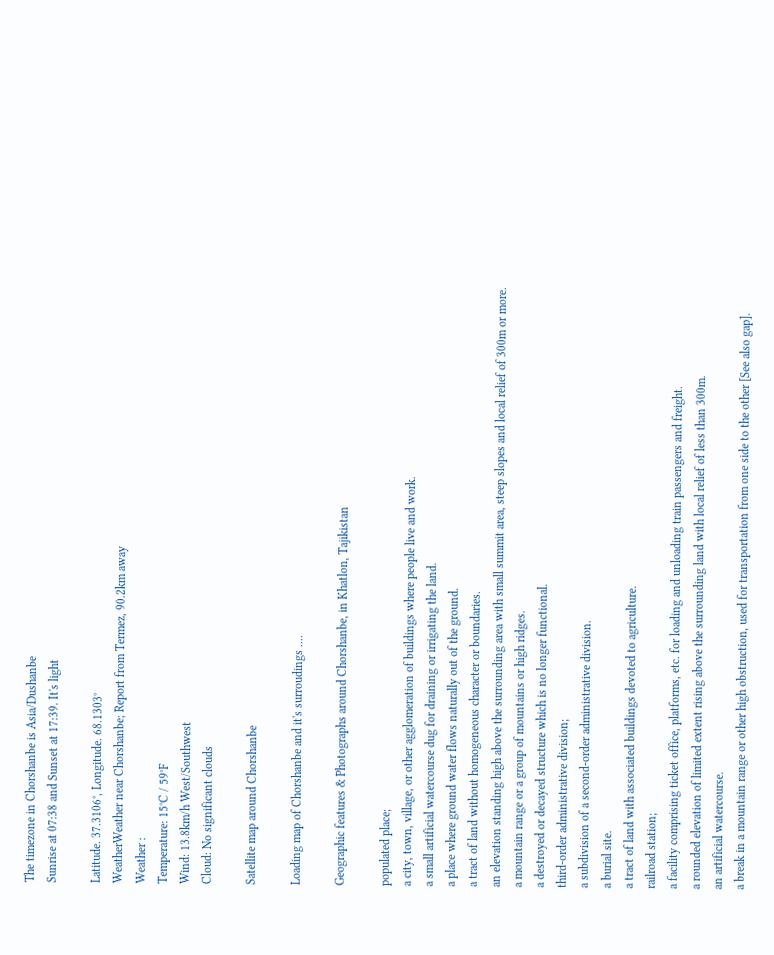The timezone in Chorshanbe is Asia/Dushanbe
Sunrise at 07:38 and Sunset at 17:39. It's light

Latitude. 37.3106°, Longitude. 68.1303°
WeatherWeather near Chorshanbe; Report from Termez, 90.2km away
Weather :
Temperature: 15°C / 59°F
Wind: 13.8km/h West/Southwest
Cloud: No significant clouds

Satellite map around Chorshanbe

Loading map of Chorshanbe and it's surroudings ....

Geographic features & Photographs around Chorshanbe, in Khatlon, Tajikistan

populated place;
a city, town, village, or other agglomeration of buildings where people live and work.
a small artificial watercourse dug for draining or irrigating the land.
a place where ground water flows naturally out of the ground.
a tract of land without homogeneous character or boundaries.
an elevation standing high above the surrounding area with small summit area, steep slopes and local relief of 300m or more.
a mountain range or a group of mountains or high ridges.
a destroyed or decayed structure which is no longer functional.
third-order administrative division;
a subdivision of a second-order administrative division.
a burial site.
a tract of land with associated buildings devoted to agriculture.
railroad station;
a facility comprising ticket office, platforms, etc. for loading and unloading train passengers and freight.
a rounded elevation of limited extent rising above the surrounding land with local relief of less than 300m.
an artificial watercourse.
a break in a mountain range or other high obstruction, used for transportation from one side to the other [See also gap].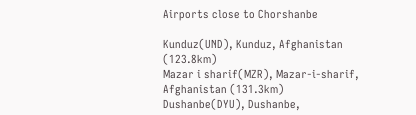Airports close to Chorshanbe

Kunduz(UND), Kunduz, Afghanistan (123.8km)
Mazar i sharif(MZR), Mazar-i-sharif, Afghanistan (131.3km)
Dushanbe(DYU), Dushanbe,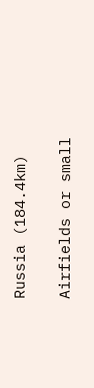Russia (184.4km)

Airfields or small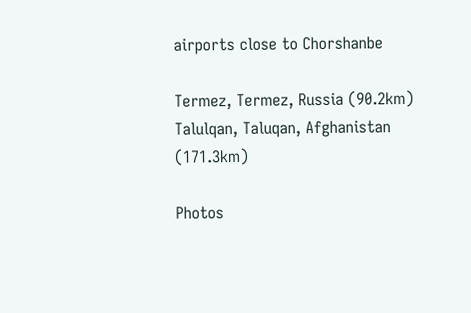airports close to Chorshanbe

Termez, Termez, Russia (90.2km)
Talulqan, Taluqan, Afghanistan (171.3km)

Photos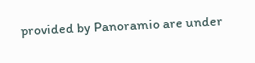provided by Panoramio are under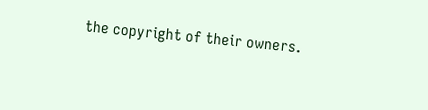the copyright of their owners.